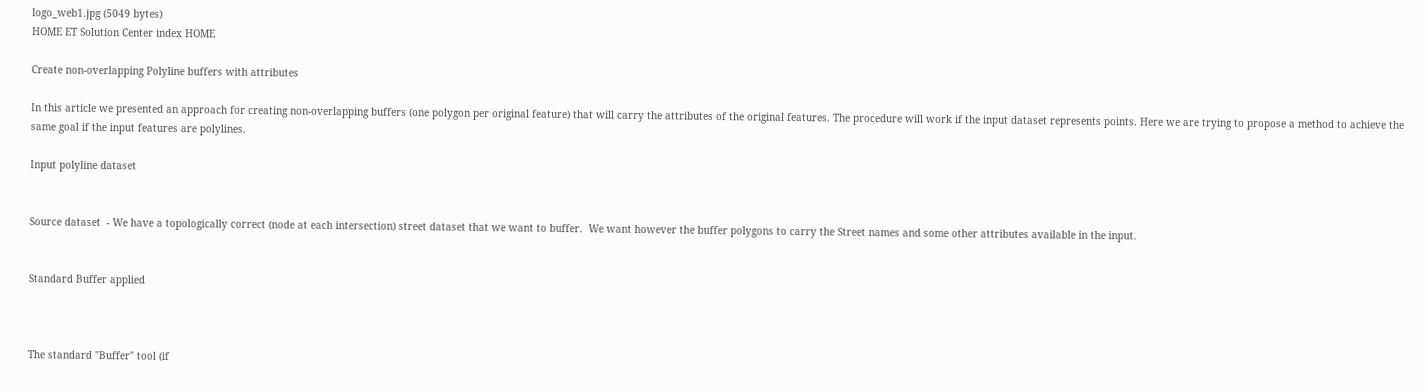logo_web1.jpg (5049 bytes)
HOME ET Solution Center index HOME

Create non-overlapping Polyline buffers with attributes

In this article we presented an approach for creating non-overlapping buffers (one polygon per original feature) that will carry the attributes of the original features. The procedure will work if the input dataset represents points. Here we are trying to propose a method to achieve the same goal if the input features are polylines.

Input polyline dataset


Source dataset  - We have a topologically correct (node at each intersection) street dataset that we want to buffer.  We want however the buffer polygons to carry the Street names and some other attributes available in the input.


Standard Buffer applied



The standard "Buffer" tool (if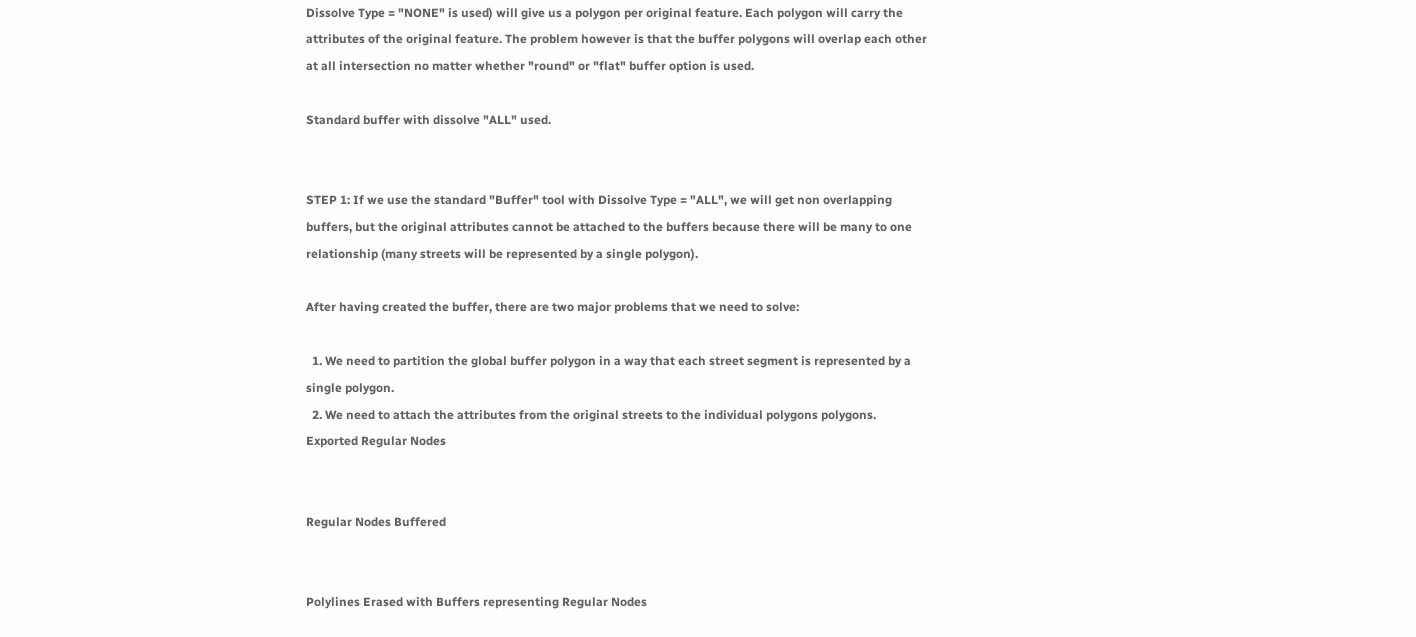Dissolve Type = "NONE" is used) will give us a polygon per original feature. Each polygon will carry the attributes of the original feature. The problem however is that the buffer polygons will overlap each other at all intersection no matter whether "round" or "flat" buffer option is used.

Standard buffer with dissolve "ALL" used.


STEP 1: If we use the standard "Buffer" tool with Dissolve Type = "ALL", we will get non overlapping buffers, but the original attributes cannot be attached to the buffers because there will be many to one relationship (many streets will be represented by a single polygon).

After having created the buffer, there are two major problems that we need to solve:

  1. We need to partition the global buffer polygon in a way that each street segment is represented by a single polygon.
  2. We need to attach the attributes from the original streets to the individual polygons polygons.
Exported Regular Nodes


Regular Nodes Buffered


Polylines Erased with Buffers representing Regular Nodes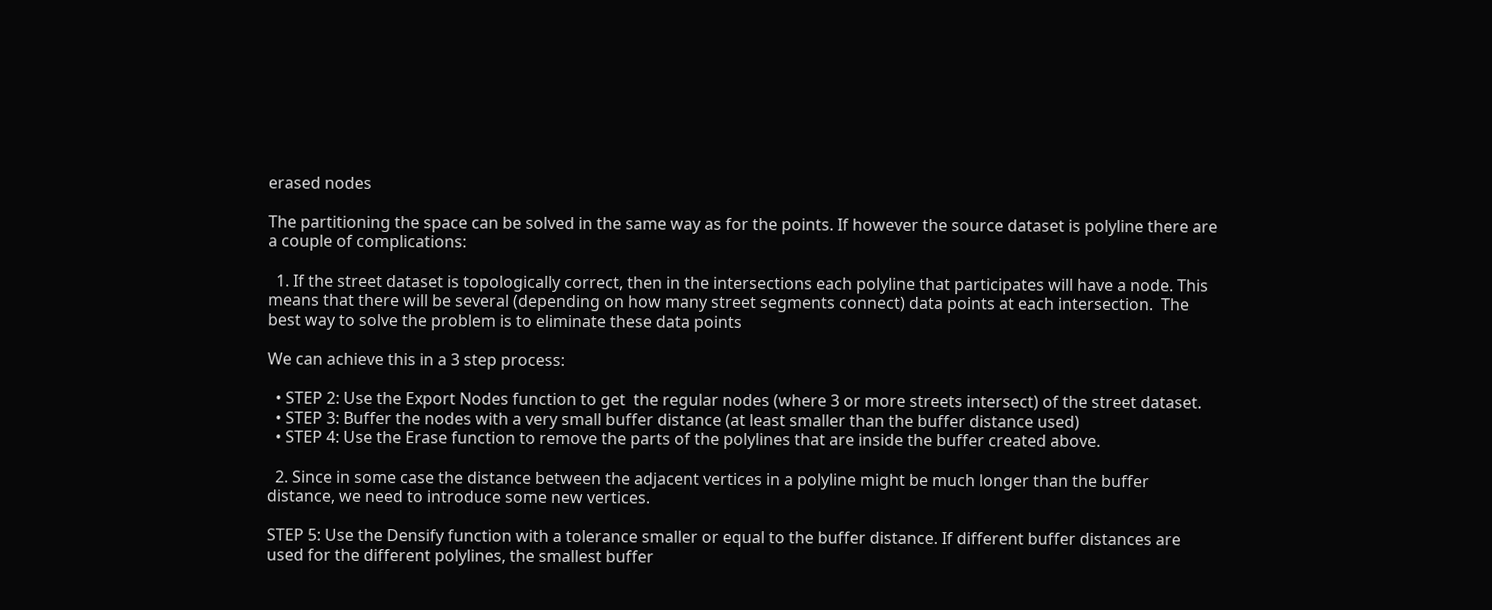erased nodes

The partitioning the space can be solved in the same way as for the points. If however the source dataset is polyline there are a couple of complications:

  1. If the street dataset is topologically correct, then in the intersections each polyline that participates will have a node. This means that there will be several (depending on how many street segments connect) data points at each intersection.  The best way to solve the problem is to eliminate these data points

We can achieve this in a 3 step process:

  • STEP 2: Use the Export Nodes function to get  the regular nodes (where 3 or more streets intersect) of the street dataset.
  • STEP 3: Buffer the nodes with a very small buffer distance (at least smaller than the buffer distance used)
  • STEP 4: Use the Erase function to remove the parts of the polylines that are inside the buffer created above.

  2. Since in some case the distance between the adjacent vertices in a polyline might be much longer than the buffer distance, we need to introduce some new vertices.

STEP 5: Use the Densify function with a tolerance smaller or equal to the buffer distance. If different buffer distances are used for the different polylines, the smallest buffer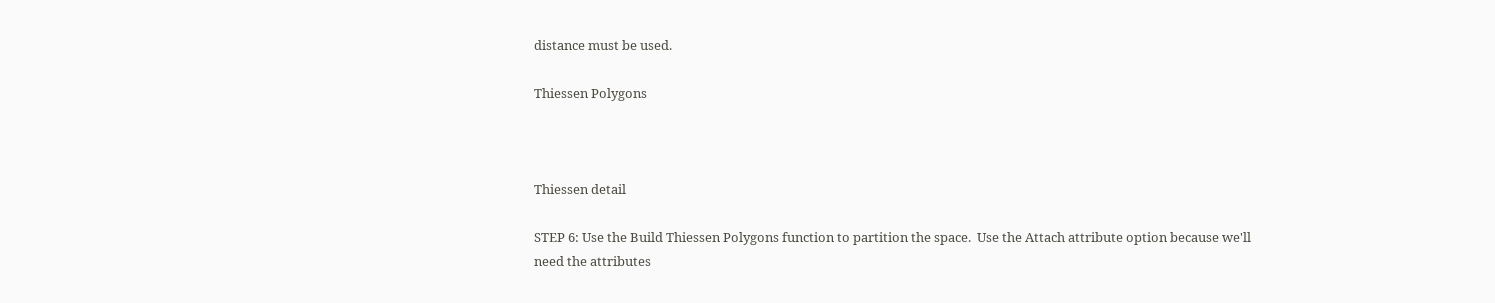distance must be used.

Thiessen Polygons



Thiessen detail

STEP 6: Use the Build Thiessen Polygons function to partition the space.  Use the Attach attribute option because we'll need the attributes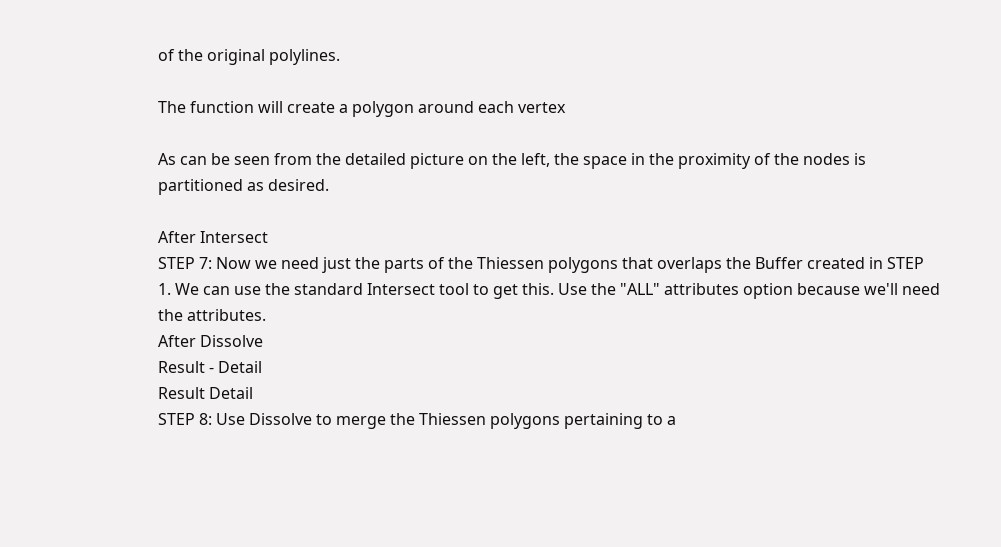of the original polylines.

The function will create a polygon around each vertex

As can be seen from the detailed picture on the left, the space in the proximity of the nodes is partitioned as desired.

After Intersect
STEP 7: Now we need just the parts of the Thiessen polygons that overlaps the Buffer created in STEP 1. We can use the standard Intersect tool to get this. Use the "ALL" attributes option because we'll need the attributes.
After Dissolve
Result - Detail
Result Detail
STEP 8: Use Dissolve to merge the Thiessen polygons pertaining to a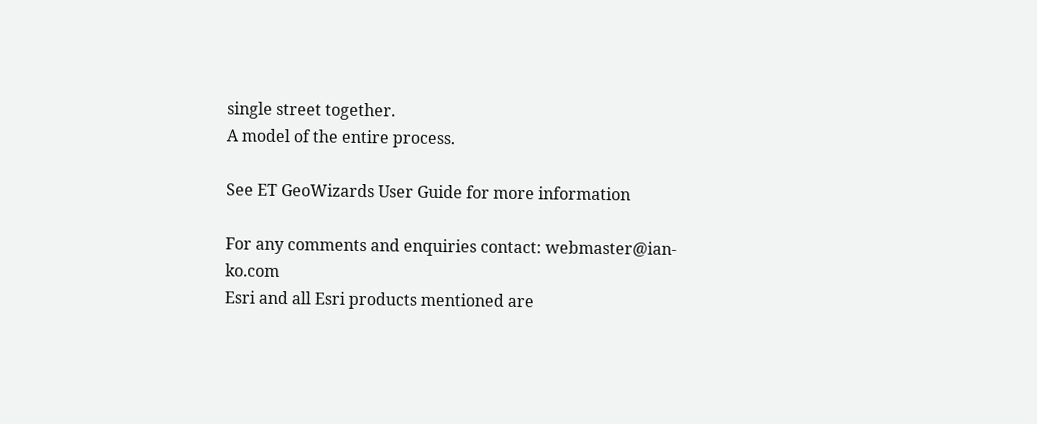single street together.
A model of the entire process.

See ET GeoWizards User Guide for more information

For any comments and enquiries contact: webmaster@ian-ko.com
Esri and all Esri products mentioned are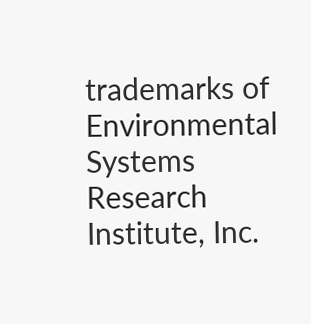trademarks of Environmental Systems Research Institute, Inc.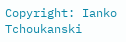Copyright: Ianko Tchoukanski